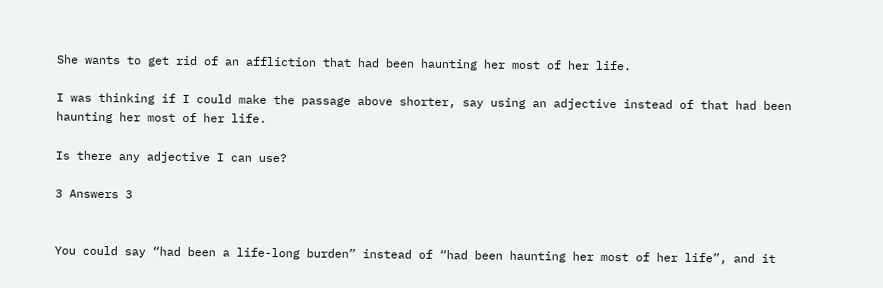She wants to get rid of an affliction that had been haunting her most of her life.

I was thinking if I could make the passage above shorter, say using an adjective instead of that had been haunting her most of her life.

Is there any adjective I can use?

3 Answers 3


You could say “had been a life-long burden” instead of “had been haunting her most of her life”, and it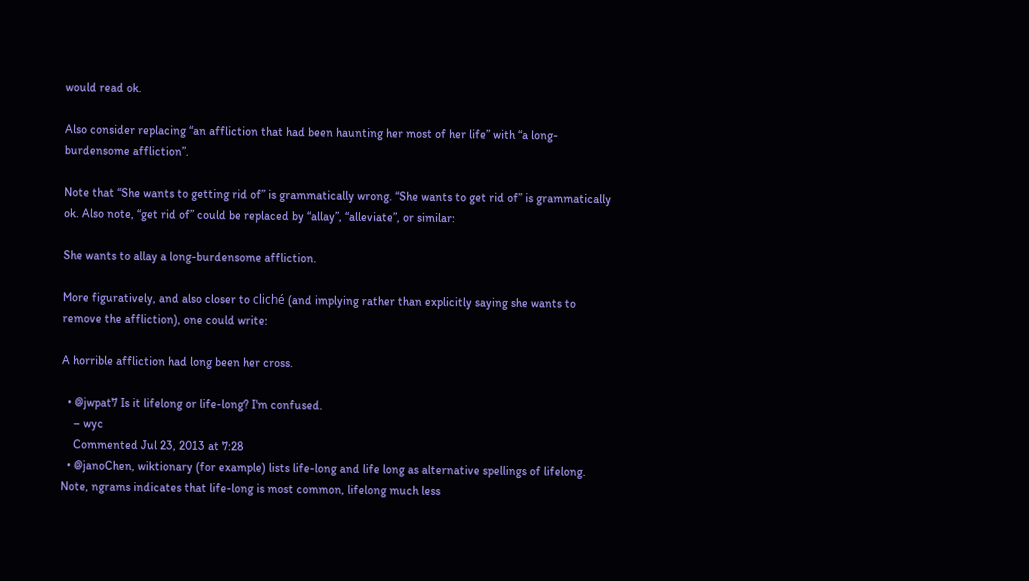would read ok.

Also consider replacing “an affliction that had been haunting her most of her life” with “a long-burdensome affliction”.

Note that “She wants to getting rid of” is grammatically wrong. “She wants to get rid of” is grammatically ok. Also note, “get rid of” could be replaced by “allay”, “alleviate”, or similar:

She wants to allay a long-burdensome affliction.

More figuratively, and also closer to cliché (and implying rather than explicitly saying she wants to remove the affliction), one could write:

A horrible affliction had long been her cross.

  • @jwpat7 Is it lifelong or life-long? I'm confused.
    – wyc
    Commented Jul 23, 2013 at 7:28
  • @janoChen, wiktionary (for example) lists life-long and life long as alternative spellings of lifelong. Note, ngrams indicates that life-long is most common, lifelong much less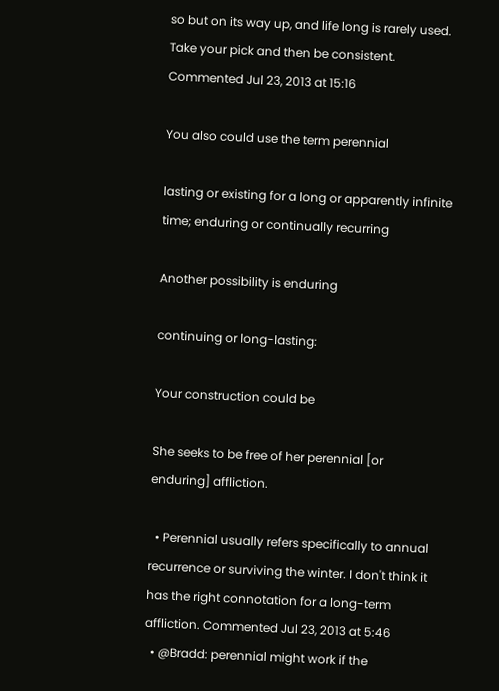so but on its way up, and life long is rarely used. Take your pick and then be consistent. Commented Jul 23, 2013 at 15:16

You also could use the term perennial

lasting or existing for a long or apparently infinite time; enduring or continually recurring

Another possibility is enduring

continuing or long-lasting:

Your construction could be

She seeks to be free of her perennial [or enduring] affliction.

  • Perennial usually refers specifically to annual recurrence or surviving the winter. I don't think it has the right connotation for a long-term affliction. Commented Jul 23, 2013 at 5:46
  • @Bradd: perennial might work if the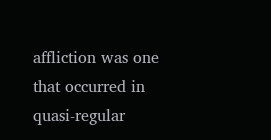affliction was one that occurred in quasi-regular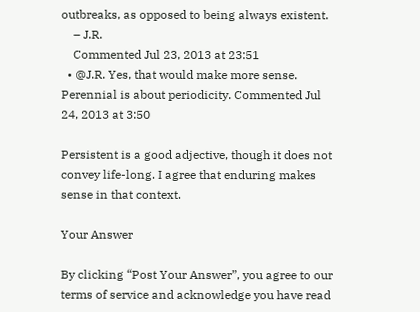outbreaks, as opposed to being always existent.
    – J.R.
    Commented Jul 23, 2013 at 23:51
  • @J.R. Yes, that would make more sense. Perennial is about periodicity. Commented Jul 24, 2013 at 3:50

Persistent is a good adjective, though it does not convey life-long. I agree that enduring makes sense in that context.

Your Answer

By clicking “Post Your Answer”, you agree to our terms of service and acknowledge you have read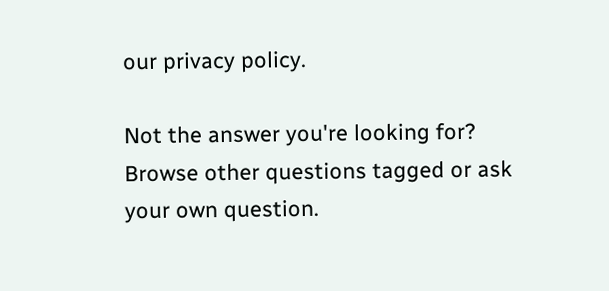our privacy policy.

Not the answer you're looking for? Browse other questions tagged or ask your own question.